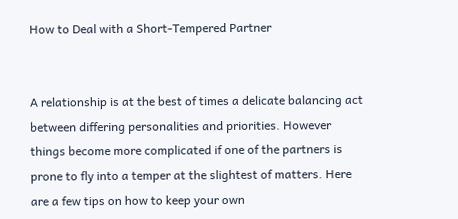How to Deal with a Short-Tempered Partner


A relationship is at the best of times a delicate balancing act between differing personalities and priorities. However things become more complicated if one of the partners is prone to fly into a temper at the slightest of matters. Here are a few tips on how to keep your own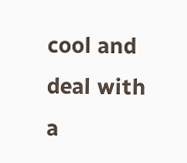cool and deal with a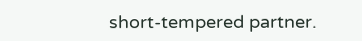short-tempered partner.